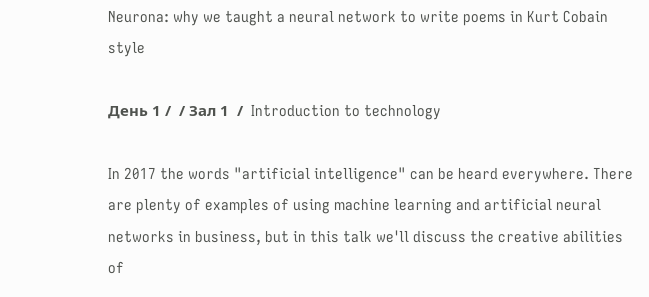Neurona: why we taught a neural network to write poems in Kurt Cobain style

День 1 /  / Зал 1  /  Introduction to technology

In 2017 the words "artificial intelligence" can be heard everywhere. There are plenty of examples of using machine learning and artificial neural networks in business, but in this talk we'll discuss the creative abilities of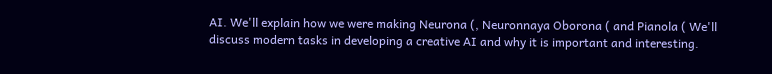AI. We'll explain how we were making Neurona (, Neuronnaya Oborona ( and Pianola ( We'll discuss modern tasks in developing a creative AI and why it is important and interesting.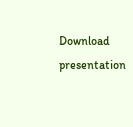Download presentation